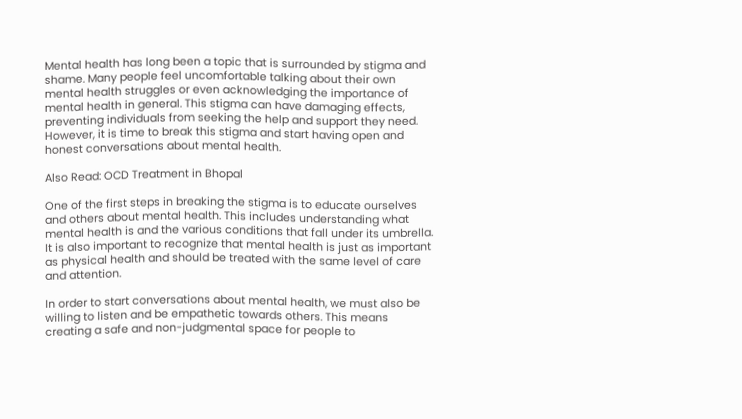Mental health has long been a topic that is surrounded by stigma and shame. Many people feel uncomfortable talking about their own mental health struggles or even acknowledging the importance of mental health in general. This stigma can have damaging effects, preventing individuals from seeking the help and support they need. However, it is time to break this stigma and start having open and honest conversations about mental health.

Also Read: OCD Treatment in Bhopal

One of the first steps in breaking the stigma is to educate ourselves and others about mental health. This includes understanding what mental health is and the various conditions that fall under its umbrella. It is also important to recognize that mental health is just as important as physical health and should be treated with the same level of care and attention.

In order to start conversations about mental health, we must also be willing to listen and be empathetic towards others. This means creating a safe and non-judgmental space for people to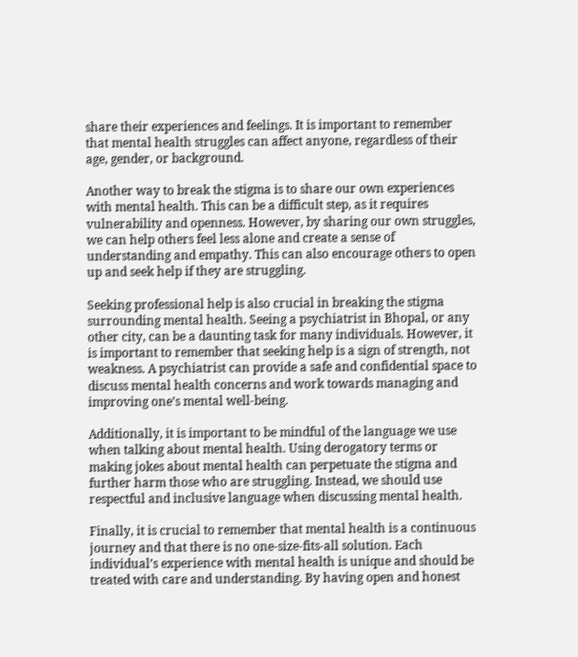share their experiences and feelings. It is important to remember that mental health struggles can affect anyone, regardless of their age, gender, or background.

Another way to break the stigma is to share our own experiences with mental health. This can be a difficult step, as it requires vulnerability and openness. However, by sharing our own struggles, we can help others feel less alone and create a sense of understanding and empathy. This can also encourage others to open up and seek help if they are struggling.

Seeking professional help is also crucial in breaking the stigma surrounding mental health. Seeing a psychiatrist in Bhopal, or any other city, can be a daunting task for many individuals. However, it is important to remember that seeking help is a sign of strength, not weakness. A psychiatrist can provide a safe and confidential space to discuss mental health concerns and work towards managing and improving one’s mental well-being.

Additionally, it is important to be mindful of the language we use when talking about mental health. Using derogatory terms or making jokes about mental health can perpetuate the stigma and further harm those who are struggling. Instead, we should use respectful and inclusive language when discussing mental health.

Finally, it is crucial to remember that mental health is a continuous journey and that there is no one-size-fits-all solution. Each individual’s experience with mental health is unique and should be treated with care and understanding. By having open and honest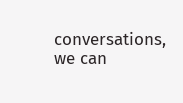conversations, we can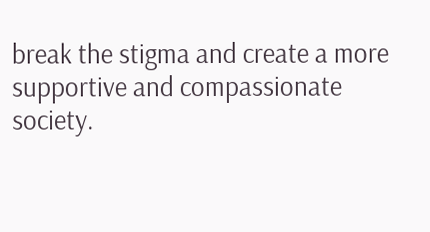break the stigma and create a more supportive and compassionate society.